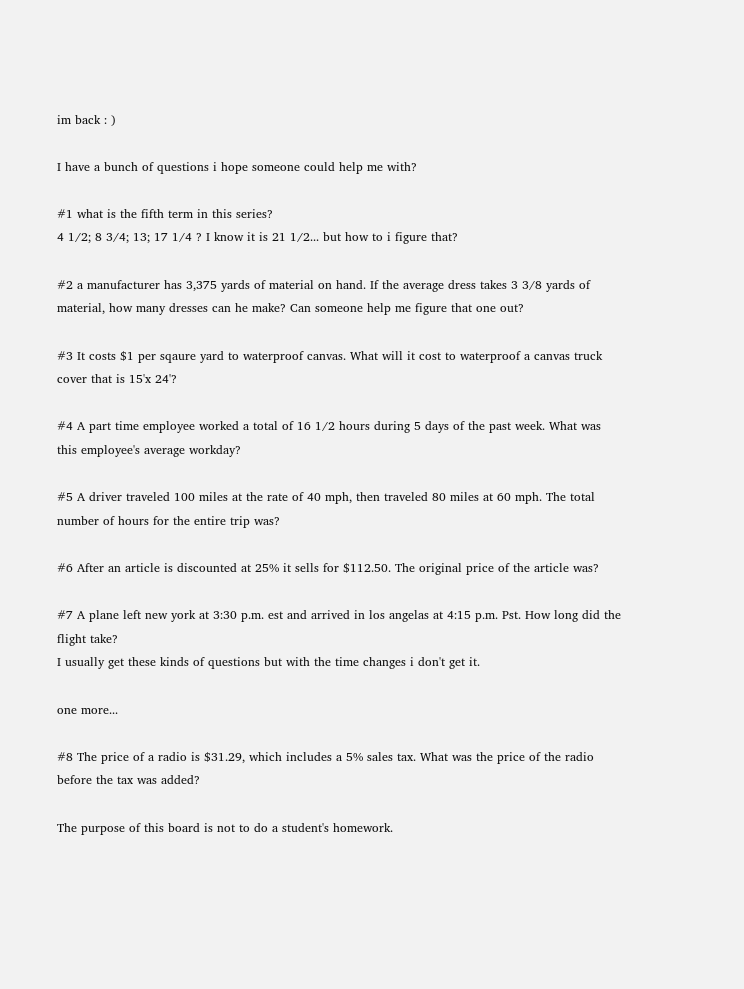im back : )

I have a bunch of questions i hope someone could help me with?

#1 what is the fifth term in this series?
4 1/2; 8 3/4; 13; 17 1/4 ? I know it is 21 1/2... but how to i figure that?

#2 a manufacturer has 3,375 yards of material on hand. If the average dress takes 3 3/8 yards of material, how many dresses can he make? Can someone help me figure that one out?

#3 It costs $1 per sqaure yard to waterproof canvas. What will it cost to waterproof a canvas truck cover that is 15'x 24'?

#4 A part time employee worked a total of 16 1/2 hours during 5 days of the past week. What was this employee's average workday?

#5 A driver traveled 100 miles at the rate of 40 mph, then traveled 80 miles at 60 mph. The total number of hours for the entire trip was?

#6 After an article is discounted at 25% it sells for $112.50. The original price of the article was?

#7 A plane left new york at 3:30 p.m. est and arrived in los angelas at 4:15 p.m. Pst. How long did the flight take?
I usually get these kinds of questions but with the time changes i don't get it.

one more...

#8 The price of a radio is $31.29, which includes a 5% sales tax. What was the price of the radio before the tax was added?

The purpose of this board is not to do a student's homework.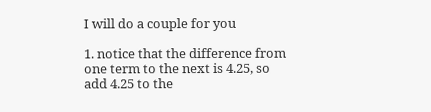I will do a couple for you

1. notice that the difference from one term to the next is 4.25, so add 4.25 to the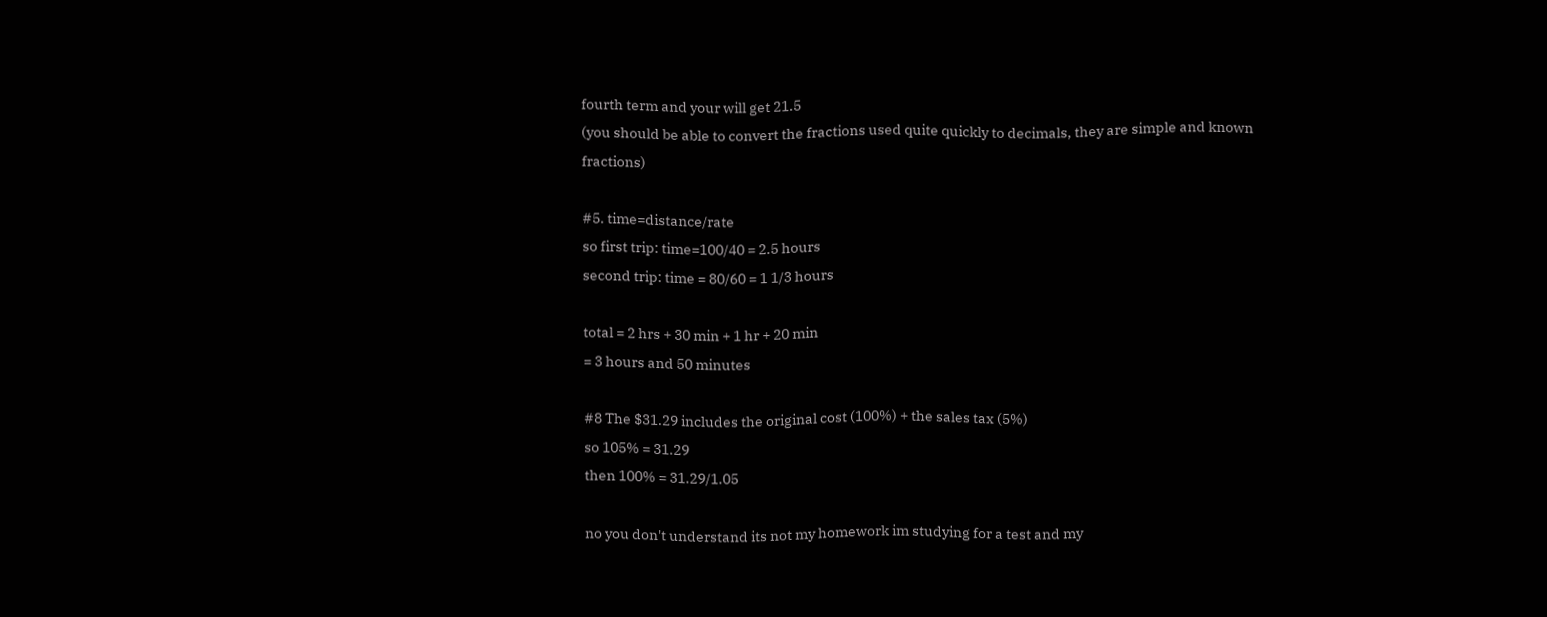fourth term and your will get 21.5
(you should be able to convert the fractions used quite quickly to decimals, they are simple and known fractions)

#5. time=distance/rate
so first trip: time=100/40 = 2.5 hours
second trip: time = 80/60 = 1 1/3 hours

total = 2 hrs + 30 min + 1 hr + 20 min
= 3 hours and 50 minutes

#8 The $31.29 includes the original cost (100%) + the sales tax (5%)
so 105% = 31.29
then 100% = 31.29/1.05

no you don't understand its not my homework im studying for a test and my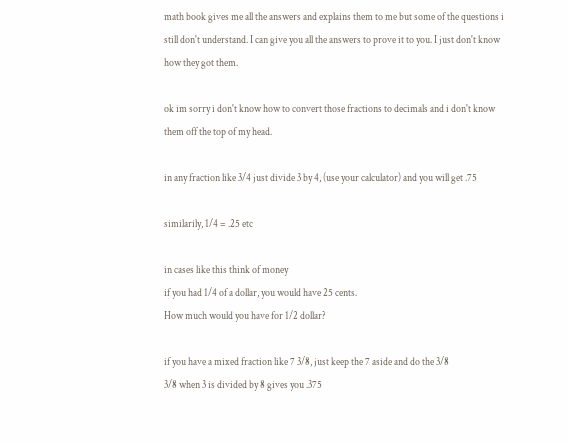math book gives me all the answers and explains them to me but some of the questions i still don't understand. I can give you all the answers to prove it to you. I just don't know how they got them.

ok im sorry i don't know how to convert those fractions to decimals and i don't know them off the top of my head.

in any fraction like 3/4 just divide 3 by 4, (use your calculator) and you will get .75

similarily, 1/4 = .25 etc

in cases like this think of money
if you had 1/4 of a dollar, you would have 25 cents.
How much would you have for 1/2 dollar?

if you have a mixed fraction like 7 3/8, just keep the 7 aside and do the 3/8
3/8 when 3 is divided by 8 gives you .375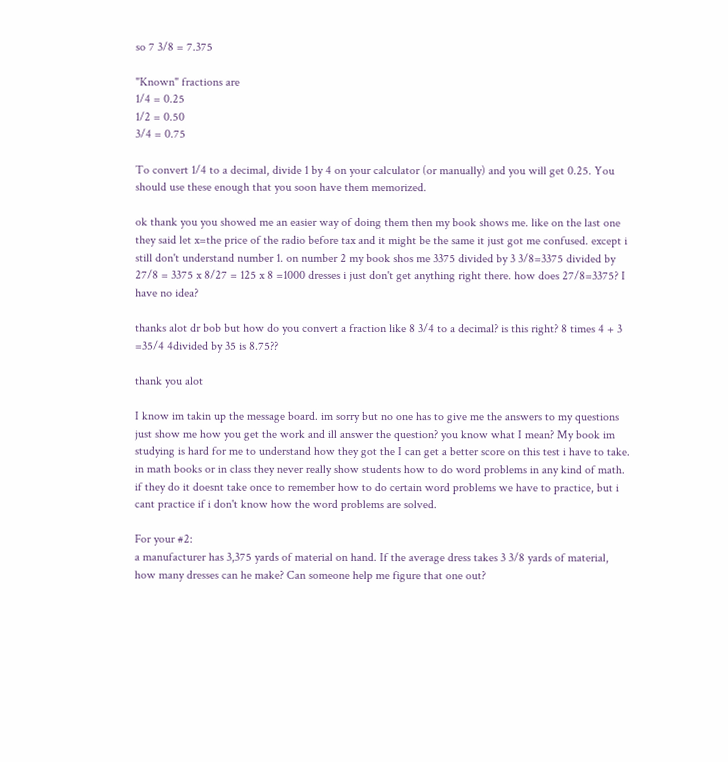so 7 3/8 = 7.375

"Known" fractions are
1/4 = 0.25
1/2 = 0.50
3/4 = 0.75

To convert 1/4 to a decimal, divide 1 by 4 on your calculator (or manually) and you will get 0.25. You should use these enough that you soon have them memorized.

ok thank you you showed me an easier way of doing them then my book shows me. like on the last one they said let x=the price of the radio before tax and it might be the same it just got me confused. except i still don't understand number 1. on number 2 my book shos me 3375 divided by 3 3/8=3375 divided by 27/8 = 3375 x 8/27 = 125 x 8 =1000 dresses i just don't get anything right there. how does 27/8=3375? I have no idea?

thanks alot dr bob but how do you convert a fraction like 8 3/4 to a decimal? is this right? 8 times 4 + 3 =35/4 4divided by 35 is 8.75??

thank you alot

I know im takin up the message board. im sorry but no one has to give me the answers to my questions just show me how you get the work and ill answer the question? you know what I mean? My book im studying is hard for me to understand how they got the I can get a better score on this test i have to take. in math books or in class they never really show students how to do word problems in any kind of math. if they do it doesnt take once to remember how to do certain word problems we have to practice, but i cant practice if i don't know how the word problems are solved.

For your #2:
a manufacturer has 3,375 yards of material on hand. If the average dress takes 3 3/8 yards of material, how many dresses can he make? Can someone help me figure that one out?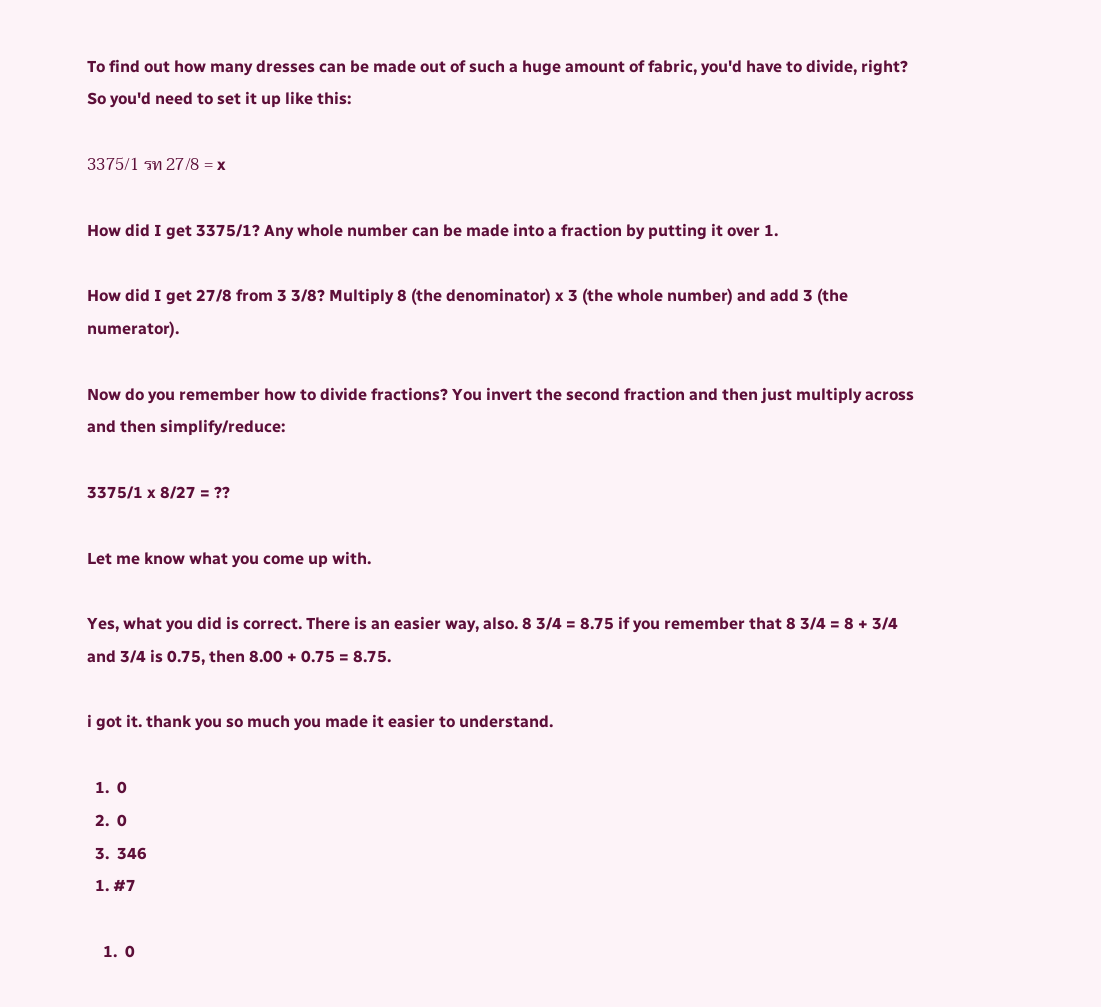To find out how many dresses can be made out of such a huge amount of fabric, you'd have to divide, right? So you'd need to set it up like this:

3375/1 รท 27/8 = x

How did I get 3375/1? Any whole number can be made into a fraction by putting it over 1.

How did I get 27/8 from 3 3/8? Multiply 8 (the denominator) x 3 (the whole number) and add 3 (the numerator).

Now do you remember how to divide fractions? You invert the second fraction and then just multiply across and then simplify/reduce:

3375/1 x 8/27 = ??

Let me know what you come up with.

Yes, what you did is correct. There is an easier way, also. 8 3/4 = 8.75 if you remember that 8 3/4 = 8 + 3/4 and 3/4 is 0.75, then 8.00 + 0.75 = 8.75.

i got it. thank you so much you made it easier to understand.

  1.  0
  2.  0
  3.  346
  1. #7

    1.  0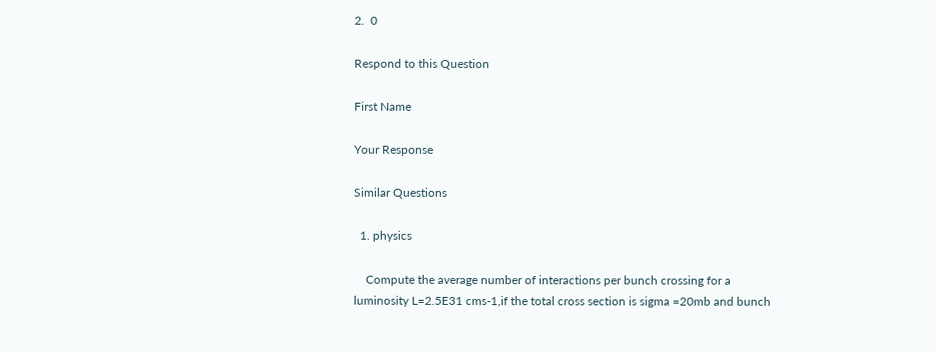2.  0

Respond to this Question

First Name

Your Response

Similar Questions

  1. physics

    Compute the average number of interactions per bunch crossing for a luminosity L=2.5E31 cms-1,if the total cross section is sigma =20mb and bunch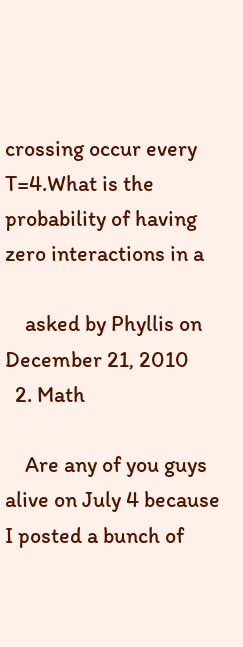crossing occur every T=4.What is the probability of having zero interactions in a

    asked by Phyllis on December 21, 2010
  2. Math

    Are any of you guys alive on July 4 because I posted a bunch of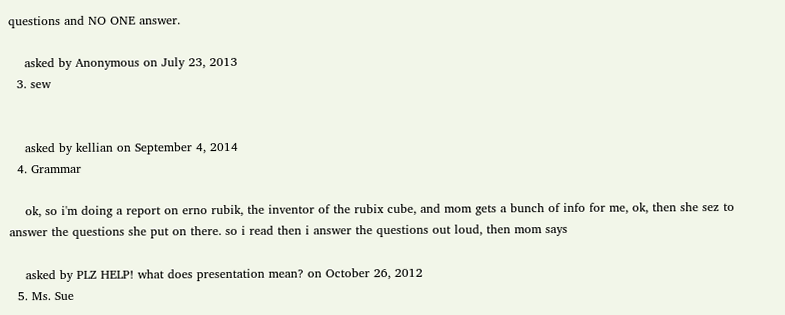questions and NO ONE answer.

    asked by Anonymous on July 23, 2013
  3. sew


    asked by kellian on September 4, 2014
  4. Grammar

    ok, so i'm doing a report on erno rubik, the inventor of the rubix cube, and mom gets a bunch of info for me, ok, then she sez to answer the questions she put on there. so i read then i answer the questions out loud, then mom says

    asked by PLZ HELP! what does presentation mean? on October 26, 2012
  5. Ms. Sue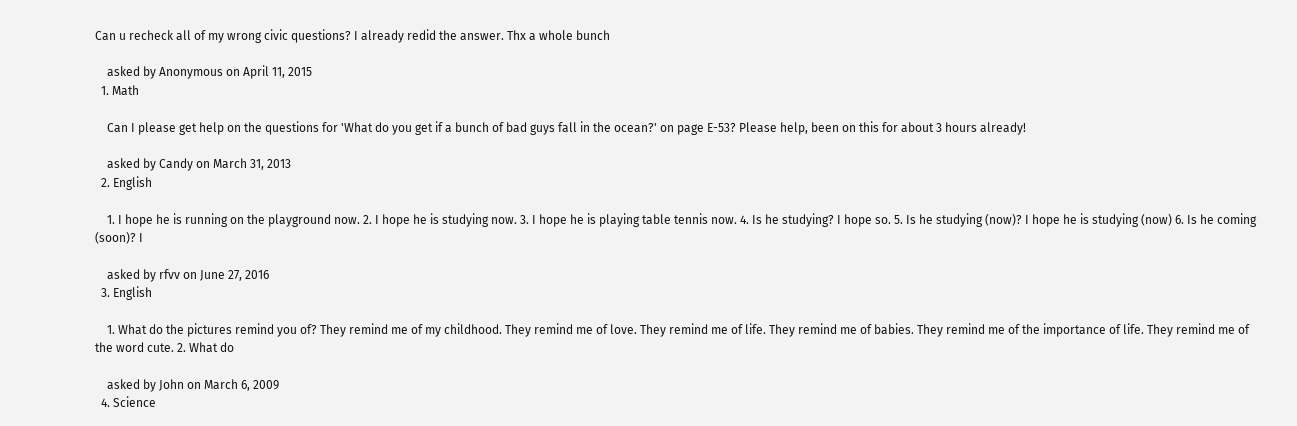Can u recheck all of my wrong civic questions? I already redid the answer. Thx a whole bunch

    asked by Anonymous on April 11, 2015
  1. Math

    Can I please get help on the questions for 'What do you get if a bunch of bad guys fall in the ocean?' on page E-53? Please help, been on this for about 3 hours already!

    asked by Candy on March 31, 2013
  2. English

    1. I hope he is running on the playground now. 2. I hope he is studying now. 3. I hope he is playing table tennis now. 4. Is he studying? I hope so. 5. Is he studying (now)? I hope he is studying (now) 6. Is he coming (soon)? I

    asked by rfvv on June 27, 2016
  3. English

    1. What do the pictures remind you of? They remind me of my childhood. They remind me of love. They remind me of life. They remind me of babies. They remind me of the importance of life. They remind me of the word cute. 2. What do

    asked by John on March 6, 2009
  4. Science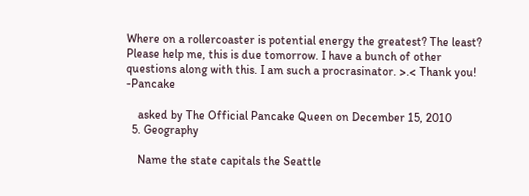Where on a rollercoaster is potential energy the greatest? The least? Please help me, this is due tomorrow. I have a bunch of other questions along with this. I am such a procrasinator. >.< Thank you! -Pancake

    asked by The Official Pancake Queen on December 15, 2010
  5. Geography

    Name the state capitals the Seattle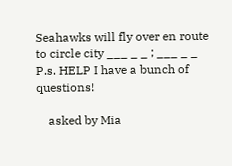Seahawks will fly over en route to circle city ___ _ _ ; ___ _ _ P.s. HELP I have a bunch of questions!

    asked by Mia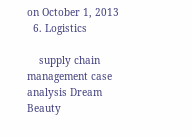on October 1, 2013
  6. Logistics

    supply chain management case analysis Dream Beauty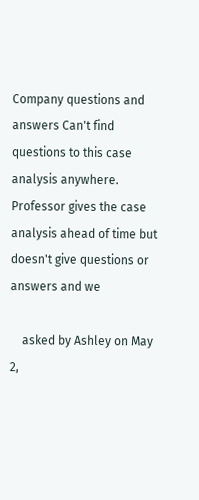Company questions and answers Can't find questions to this case analysis anywhere. Professor gives the case analysis ahead of time but doesn't give questions or answers and we

    asked by Ashley on May 2,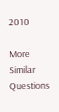2010

More Similar Questions